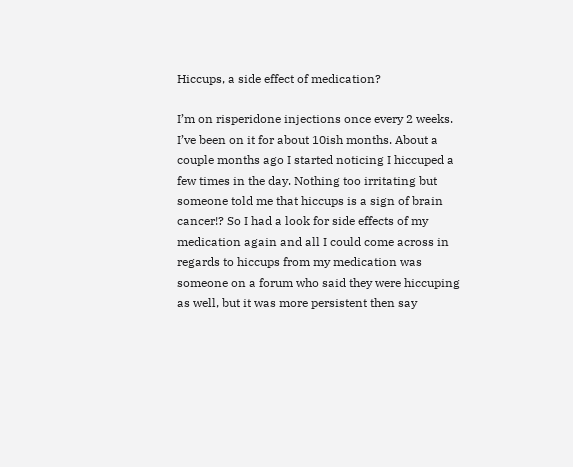Hiccups, a side effect of medication?

I’m on risperidone injections once every 2 weeks. I’ve been on it for about 10ish months. About a couple months ago I started noticing I hiccuped a few times in the day. Nothing too irritating but someone told me that hiccups is a sign of brain cancer!? So I had a look for side effects of my medication again and all I could come across in regards to hiccups from my medication was someone on a forum who said they were hiccuping as well, but it was more persistent then say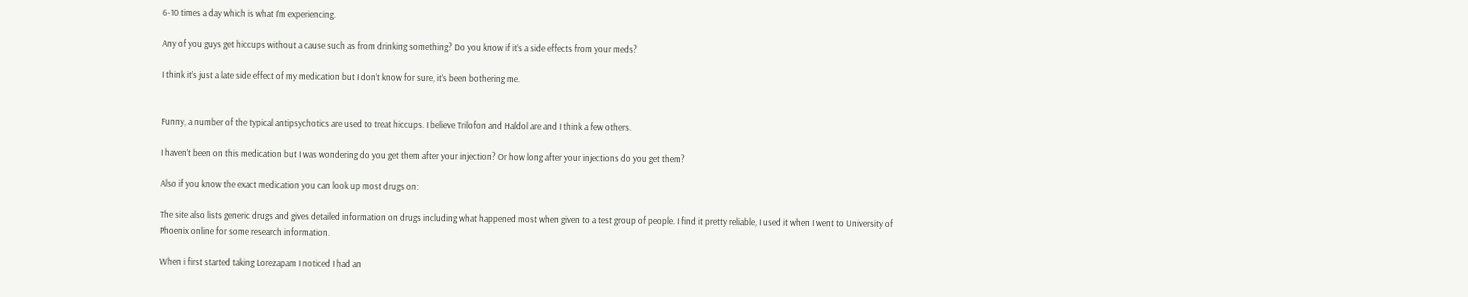6-10 times a day which is what I’m experiencing.

Any of you guys get hiccups without a cause such as from drinking something? Do you know if it’s a side effects from your meds?

I think it’s just a late side effect of my medication but I don’t know for sure, it’s been bothering me.


Funny, a number of the typical antipsychotics are used to treat hiccups. I believe Trilofon and Haldol are and I think a few others.

I haven’t been on this medication but I was wondering do you get them after your injection? Or how long after your injections do you get them?

Also if you know the exact medication you can look up most drugs on:

The site also lists generic drugs and gives detailed information on drugs including what happened most when given to a test group of people. I find it pretty reliable, I used it when I went to University of Phoenix online for some research information.

When i first started taking Lorezapam I noticed I had an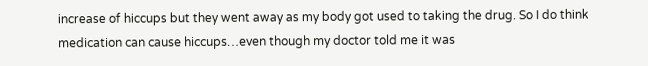increase of hiccups but they went away as my body got used to taking the drug. So I do think medication can cause hiccups…even though my doctor told me it was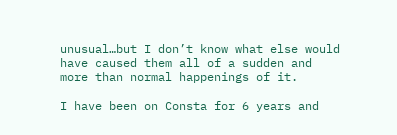unusual…but I don’t know what else would have caused them all of a sudden and more than normal happenings of it.

I have been on Consta for 6 years and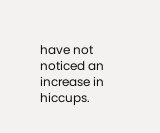have not noticed an increase in hiccups.